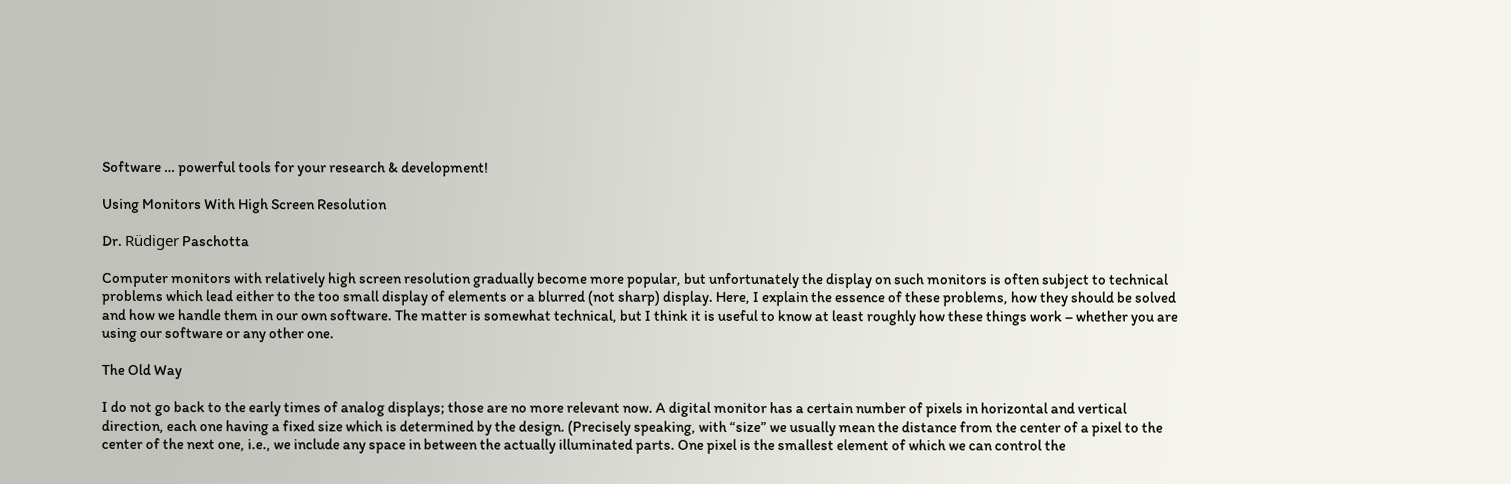Software … powerful tools for your research & development!

Using Monitors With High Screen Resolution

Dr. Rüdiger Paschotta

Computer monitors with relatively high screen resolution gradually become more popular, but unfortunately the display on such monitors is often subject to technical problems which lead either to the too small display of elements or a blurred (not sharp) display. Here, I explain the essence of these problems, how they should be solved and how we handle them in our own software. The matter is somewhat technical, but I think it is useful to know at least roughly how these things work – whether you are using our software or any other one.

The Old Way

I do not go back to the early times of analog displays; those are no more relevant now. A digital monitor has a certain number of pixels in horizontal and vertical direction, each one having a fixed size which is determined by the design. (Precisely speaking, with “size” we usually mean the distance from the center of a pixel to the center of the next one, i.e., we include any space in between the actually illuminated parts. One pixel is the smallest element of which we can control the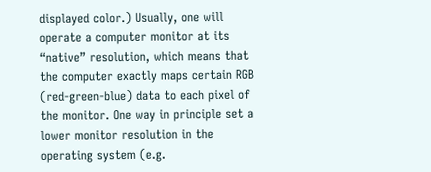displayed color.) Usually, one will operate a computer monitor at its “native” resolution, which means that the computer exactly maps certain RGB (red-green-blue) data to each pixel of the monitor. One way in principle set a lower monitor resolution in the operating system (e.g.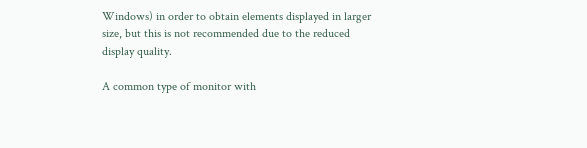Windows) in order to obtain elements displayed in larger size, but this is not recommended due to the reduced display quality.

A common type of monitor with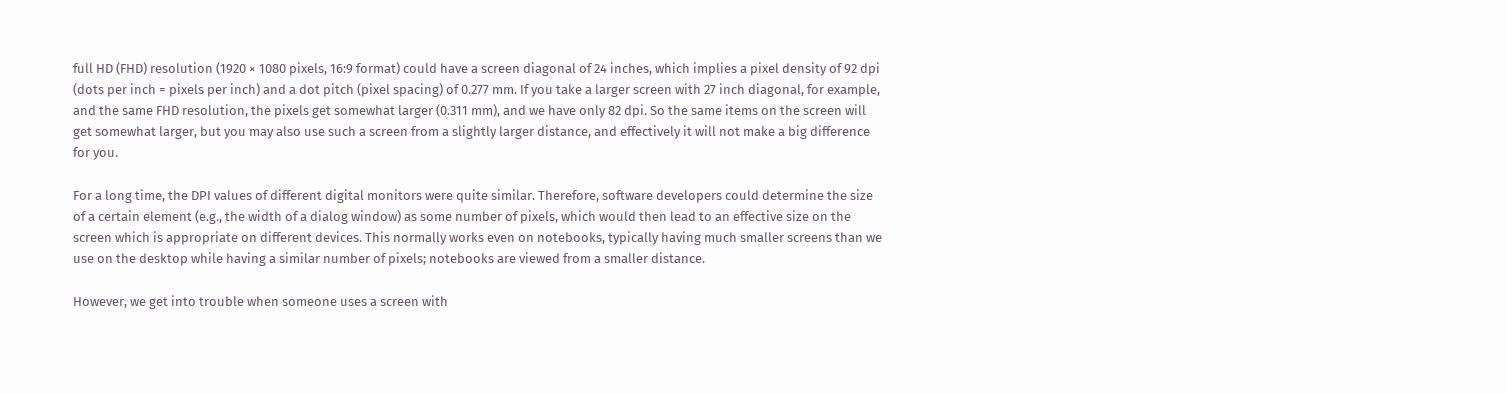full HD (FHD) resolution (1920 × 1080 pixels, 16:9 format) could have a screen diagonal of 24 inches, which implies a pixel density of 92 dpi (dots per inch = pixels per inch) and a dot pitch (pixel spacing) of 0.277 mm. If you take a larger screen with 27 inch diagonal, for example, and the same FHD resolution, the pixels get somewhat larger (0.311 mm), and we have only 82 dpi. So the same items on the screen will get somewhat larger, but you may also use such a screen from a slightly larger distance, and effectively it will not make a big difference for you.

For a long time, the DPI values of different digital monitors were quite similar. Therefore, software developers could determine the size of a certain element (e.g., the width of a dialog window) as some number of pixels, which would then lead to an effective size on the screen which is appropriate on different devices. This normally works even on notebooks, typically having much smaller screens than we use on the desktop while having a similar number of pixels; notebooks are viewed from a smaller distance.

However, we get into trouble when someone uses a screen with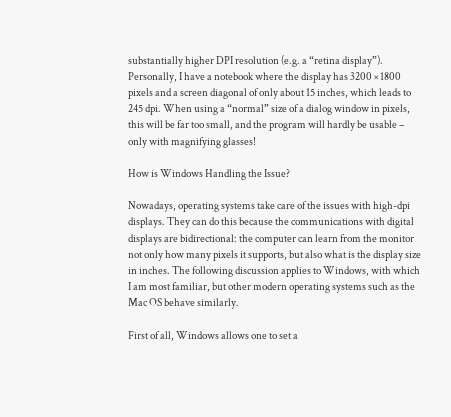substantially higher DPI resolution (e.g. a “retina display”). Personally, I have a notebook where the display has 3200 × 1800 pixels and a screen diagonal of only about 15 inches, which leads to 245 dpi. When using a “normal” size of a dialog window in pixels, this will be far too small, and the program will hardly be usable – only with magnifying glasses!

How is Windows Handling the Issue?

Nowadays, operating systems take care of the issues with high-dpi displays. They can do this because the communications with digital displays are bidirectional: the computer can learn from the monitor not only how many pixels it supports, but also what is the display size in inches. The following discussion applies to Windows, with which I am most familiar, but other modern operating systems such as the Mac OS behave similarly.

First of all, Windows allows one to set a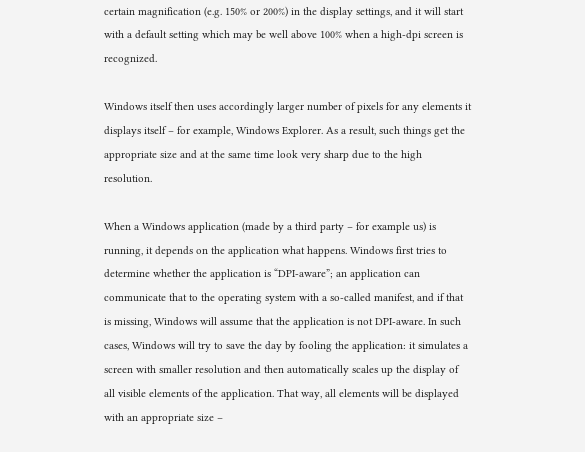certain magnification (e.g. 150% or 200%) in the display settings, and it will start with a default setting which may be well above 100% when a high-dpi screen is recognized.

Windows itself then uses accordingly larger number of pixels for any elements it displays itself – for example, Windows Explorer. As a result, such things get the appropriate size and at the same time look very sharp due to the high resolution.

When a Windows application (made by a third party – for example us) is running, it depends on the application what happens. Windows first tries to determine whether the application is “DPI-aware”; an application can communicate that to the operating system with a so-called manifest, and if that is missing, Windows will assume that the application is not DPI-aware. In such cases, Windows will try to save the day by fooling the application: it simulates a screen with smaller resolution and then automatically scales up the display of all visible elements of the application. That way, all elements will be displayed with an appropriate size –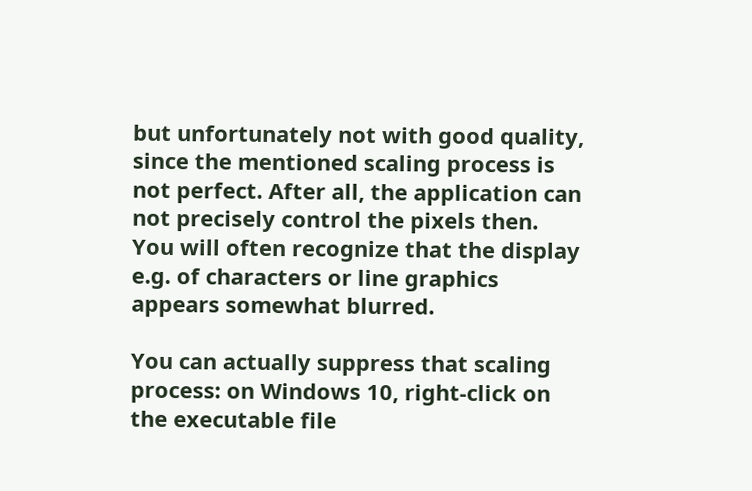but unfortunately not with good quality, since the mentioned scaling process is not perfect. After all, the application can not precisely control the pixels then. You will often recognize that the display e.g. of characters or line graphics appears somewhat blurred.

You can actually suppress that scaling process: on Windows 10, right-click on the executable file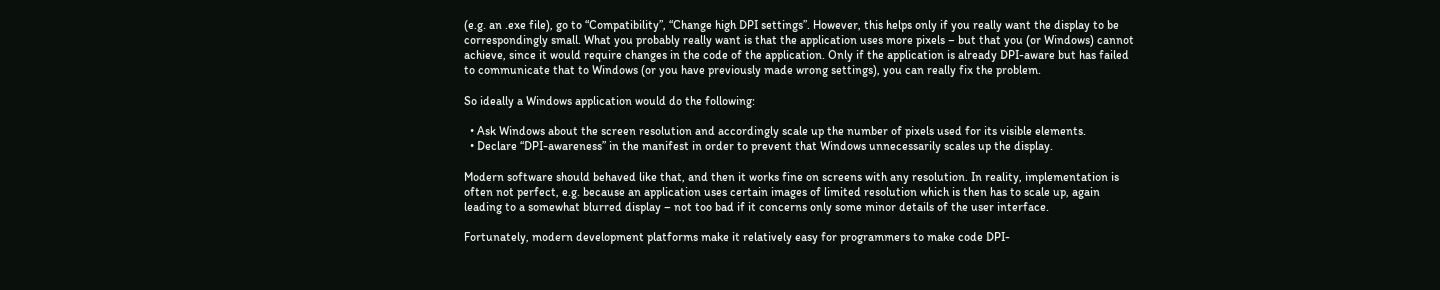(e.g. an .exe file), go to “Compatibility”, “Change high DPI settings”. However, this helps only if you really want the display to be correspondingly small. What you probably really want is that the application uses more pixels – but that you (or Windows) cannot achieve, since it would require changes in the code of the application. Only if the application is already DPI-aware but has failed to communicate that to Windows (or you have previously made wrong settings), you can really fix the problem.

So ideally a Windows application would do the following:

  • Ask Windows about the screen resolution and accordingly scale up the number of pixels used for its visible elements.
  • Declare “DPI-awareness” in the manifest in order to prevent that Windows unnecessarily scales up the display.

Modern software should behaved like that, and then it works fine on screens with any resolution. In reality, implementation is often not perfect, e.g. because an application uses certain images of limited resolution which is then has to scale up, again leading to a somewhat blurred display – not too bad if it concerns only some minor details of the user interface.

Fortunately, modern development platforms make it relatively easy for programmers to make code DPI-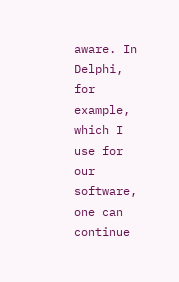aware. In Delphi, for example, which I use for our software, one can continue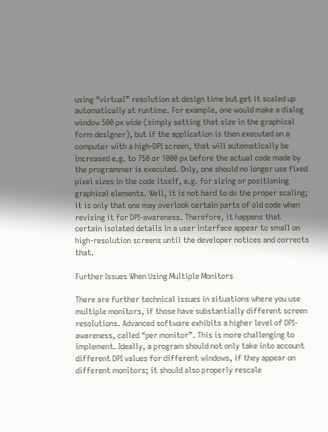using “virtual” resolution at design time but get it scaled up automatically at runtime. For example, one would make a dialog window 500 px wide (simply setting that size in the graphical form designer), but if the application is then executed on a computer with a high-DPI screen, that will automatically be increased e.g. to 750 or 1000 px before the actual code made by the programmer is executed. Only, one should no longer use fixed pixel sizes in the code itself, e.g. for sizing or positioning graphical elements. Well, it is not hard to do the proper scaling; it is only that one may overlook certain parts of old code when revising it for DPI-awareness. Therefore, it happens that certain isolated details in a user interface appear to small on high-resolution screens until the developer notices and corrects that.

Further Issues When Using Multiple Monitors

There are further technical issues in situations where you use multiple monitors, if those have substantially different screen resolutions. Advanced software exhibits a higher level of DPI-awareness, called “per monitor”. This is more challenging to implement. Ideally, a program should not only take into account different DPI values for different windows, if they appear on different monitors; it should also properly rescale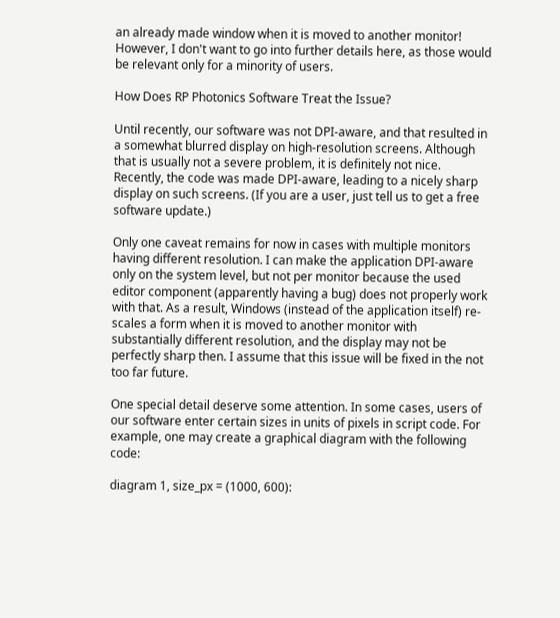an already made window when it is moved to another monitor! However, I don't want to go into further details here, as those would be relevant only for a minority of users.

How Does RP Photonics Software Treat the Issue?

Until recently, our software was not DPI-aware, and that resulted in a somewhat blurred display on high-resolution screens. Although that is usually not a severe problem, it is definitely not nice. Recently, the code was made DPI-aware, leading to a nicely sharp display on such screens. (If you are a user, just tell us to get a free software update.)

Only one caveat remains for now in cases with multiple monitors having different resolution. I can make the application DPI-aware only on the system level, but not per monitor because the used editor component (apparently having a bug) does not properly work with that. As a result, Windows (instead of the application itself) re-scales a form when it is moved to another monitor with substantially different resolution, and the display may not be perfectly sharp then. I assume that this issue will be fixed in the not too far future.

One special detail deserve some attention. In some cases, users of our software enter certain sizes in units of pixels in script code. For example, one may create a graphical diagram with the following code:

diagram 1, size_px = (1000, 600):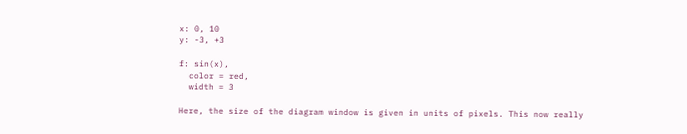x: 0, 10
y: -3, +3

f: sin(x),
  color = red,
  width = 3

Here, the size of the diagram window is given in units of pixels. This now really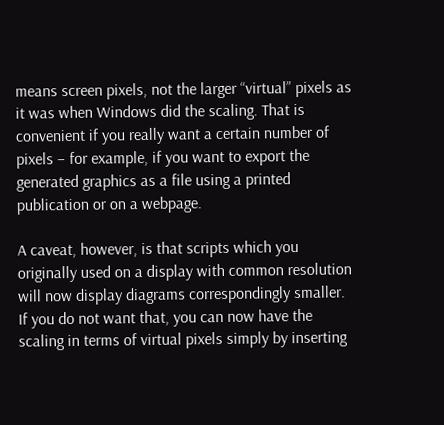means screen pixels, not the larger “virtual” pixels as it was when Windows did the scaling. That is convenient if you really want a certain number of pixels – for example, if you want to export the generated graphics as a file using a printed publication or on a webpage.

A caveat, however, is that scripts which you originally used on a display with common resolution will now display diagrams correspondingly smaller. If you do not want that, you can now have the scaling in terms of virtual pixels simply by inserting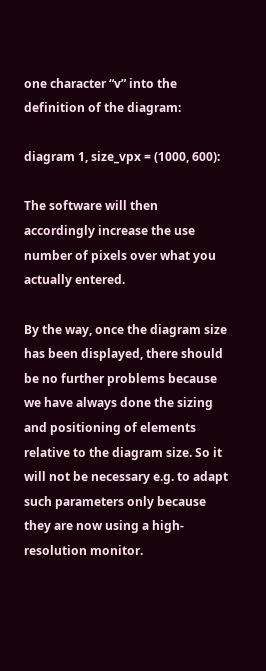one character “v” into the definition of the diagram:

diagram 1, size_vpx = (1000, 600):

The software will then accordingly increase the use number of pixels over what you actually entered.

By the way, once the diagram size has been displayed, there should be no further problems because we have always done the sizing and positioning of elements relative to the diagram size. So it will not be necessary e.g. to adapt such parameters only because they are now using a high-resolution monitor.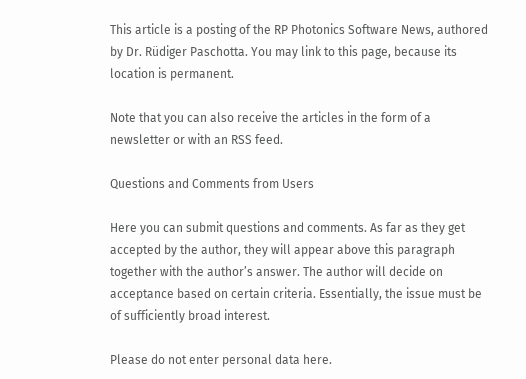This article is a posting of the RP Photonics Software News, authored by Dr. Rüdiger Paschotta. You may link to this page, because its location is permanent.

Note that you can also receive the articles in the form of a newsletter or with an RSS feed.

Questions and Comments from Users

Here you can submit questions and comments. As far as they get accepted by the author, they will appear above this paragraph together with the author’s answer. The author will decide on acceptance based on certain criteria. Essentially, the issue must be of sufficiently broad interest.

Please do not enter personal data here.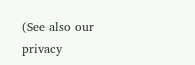(See also our privacy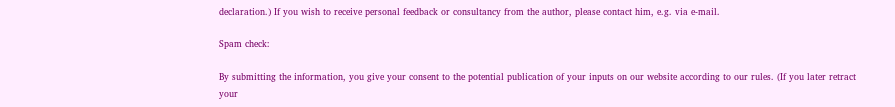declaration.) If you wish to receive personal feedback or consultancy from the author, please contact him, e.g. via e-mail.

Spam check:

By submitting the information, you give your consent to the potential publication of your inputs on our website according to our rules. (If you later retract your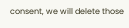consent, we will delete those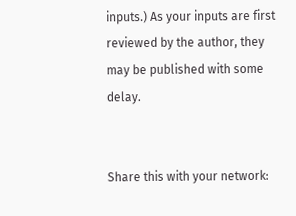inputs.) As your inputs are first reviewed by the author, they may be published with some delay.


Share this with your network: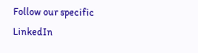Follow our specific LinkedIn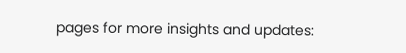pages for more insights and updates: